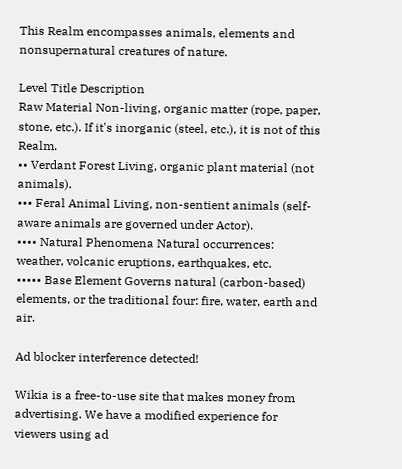This Realm encompasses animals, elements and nonsupernatural creatures of nature.

Level Title Description
Raw Material Non-living, organic matter (rope, paper, stone, etc.). If it's inorganic (steel, etc.), it is not of this Realm.
•• Verdant Forest Living, organic plant material (not animals).
••• Feral Animal Living, non-sentient animals (self-aware animals are governed under Actor).
•••• Natural Phenomena Natural occurrences: weather, volcanic eruptions, earthquakes, etc.
••••• Base Element Governs natural (carbon-based) elements, or the traditional four: fire, water, earth and air.

Ad blocker interference detected!

Wikia is a free-to-use site that makes money from advertising. We have a modified experience for viewers using ad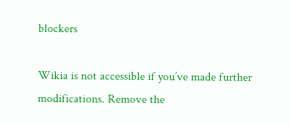blockers

Wikia is not accessible if you’ve made further modifications. Remove the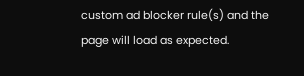custom ad blocker rule(s) and the page will load as expected.